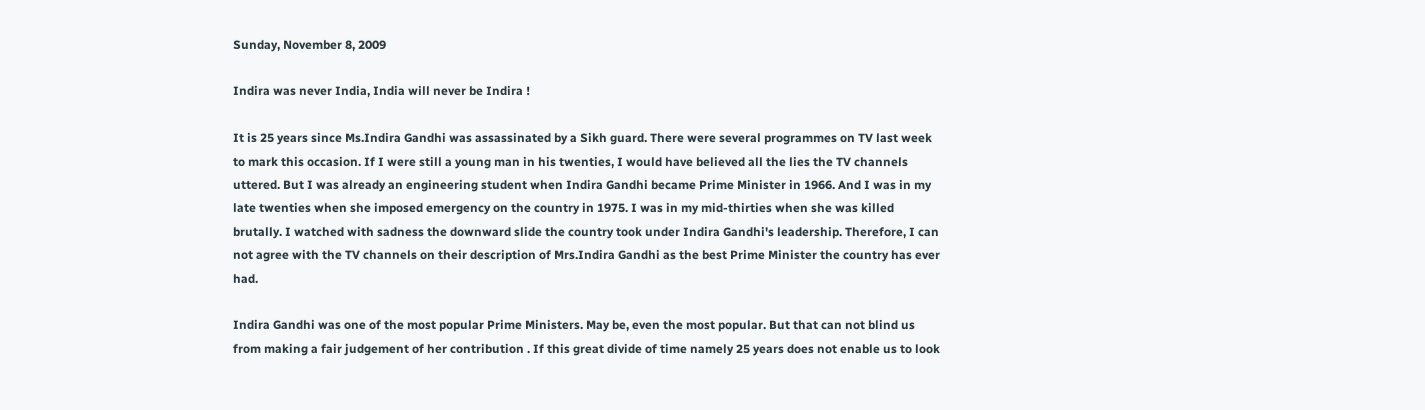Sunday, November 8, 2009

Indira was never India, India will never be Indira !

It is 25 years since Ms.Indira Gandhi was assassinated by a Sikh guard. There were several programmes on TV last week to mark this occasion. If I were still a young man in his twenties, I would have believed all the lies the TV channels uttered. But I was already an engineering student when Indira Gandhi became Prime Minister in 1966. And I was in my late twenties when she imposed emergency on the country in 1975. I was in my mid-thirties when she was killed brutally. I watched with sadness the downward slide the country took under Indira Gandhi's leadership. Therefore, I can not agree with the TV channels on their description of Mrs.Indira Gandhi as the best Prime Minister the country has ever had.

Indira Gandhi was one of the most popular Prime Ministers. May be, even the most popular. But that can not blind us from making a fair judgement of her contribution . If this great divide of time namely 25 years does not enable us to look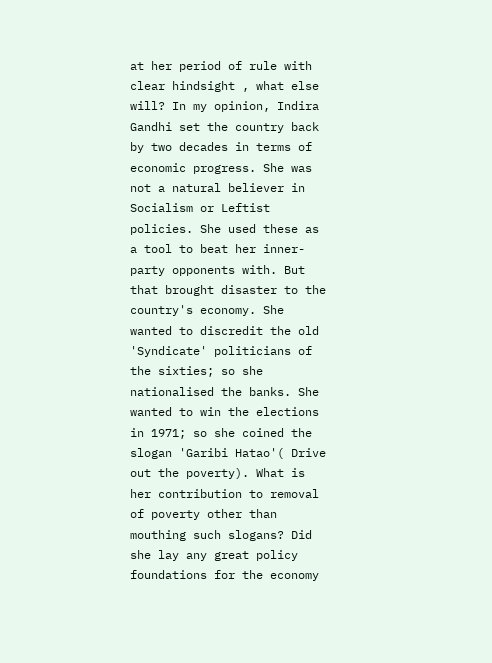at her period of rule with clear hindsight , what else will? In my opinion, Indira Gandhi set the country back by two decades in terms of economic progress. She was not a natural believer in Socialism or Leftist policies. She used these as a tool to beat her inner-party opponents with. But that brought disaster to the country's economy. She wanted to discredit the old 'Syndicate' politicians of the sixties; so she nationalised the banks. She wanted to win the elections in 1971; so she coined the slogan 'Garibi Hatao'( Drive out the poverty). What is her contribution to removal of poverty other than mouthing such slogans? Did she lay any great policy foundations for the economy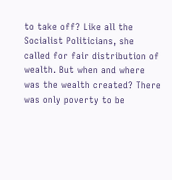to take off? Like all the Socialist Politicians, she called for fair distribution of wealth. But when and where was the wealth created? There was only poverty to be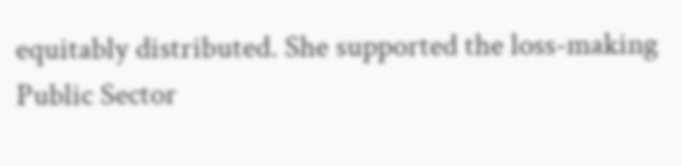equitably distributed. She supported the loss-making Public Sector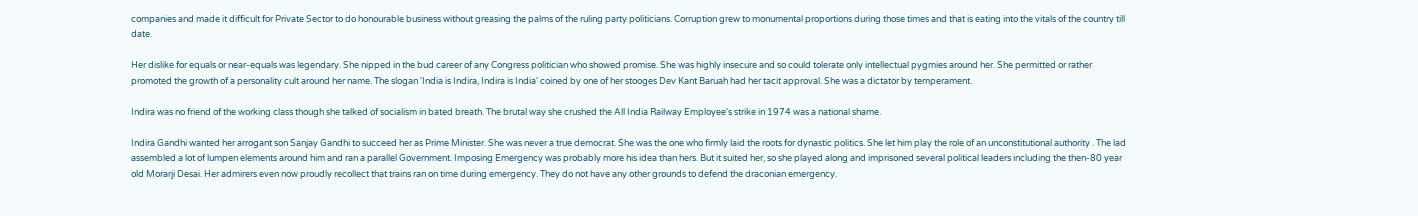companies and made it difficult for Private Sector to do honourable business without greasing the palms of the ruling party politicians. Corruption grew to monumental proportions during those times and that is eating into the vitals of the country till date.

Her dislike for equals or near-equals was legendary. She nipped in the bud career of any Congress politician who showed promise. She was highly insecure and so could tolerate only intellectual pygmies around her. She permitted or rather promoted the growth of a personality cult around her name. The slogan 'India is Indira, Indira is India' coined by one of her stooges Dev Kant Baruah had her tacit approval. She was a dictator by temperament.

Indira was no friend of the working class though she talked of socialism in bated breath. The brutal way she crushed the All India Railway Employee's strike in 1974 was a national shame.

Indira Gandhi wanted her arrogant son Sanjay Gandhi to succeed her as Prime Minister. She was never a true democrat. She was the one who firmly laid the roots for dynastic politics. She let him play the role of an unconstitutional authority . The lad assembled a lot of lumpen elements around him and ran a parallel Government. Imposing Emergency was probably more his idea than hers. But it suited her, so she played along and imprisoned several political leaders including the then-80 year old Morarji Desai. Her admirers even now proudly recollect that trains ran on time during emergency. They do not have any other grounds to defend the draconian emergency.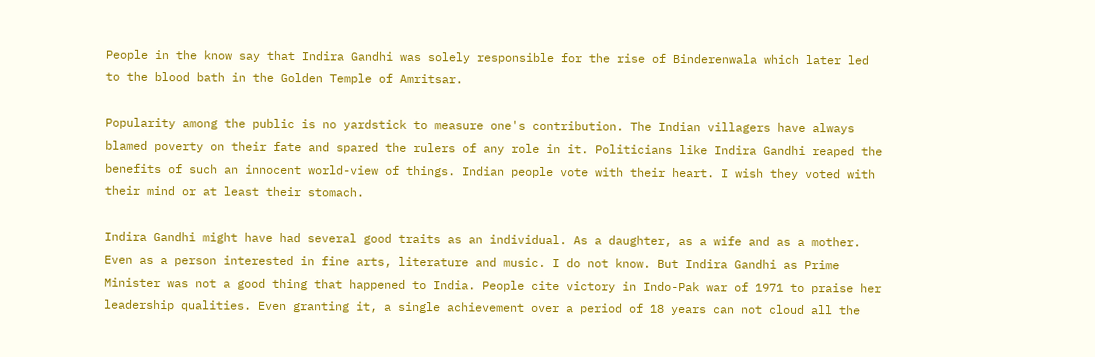People in the know say that Indira Gandhi was solely responsible for the rise of Binderenwala which later led to the blood bath in the Golden Temple of Amritsar.

Popularity among the public is no yardstick to measure one's contribution. The Indian villagers have always blamed poverty on their fate and spared the rulers of any role in it. Politicians like Indira Gandhi reaped the benefits of such an innocent world-view of things. Indian people vote with their heart. I wish they voted with their mind or at least their stomach.

Indira Gandhi might have had several good traits as an individual. As a daughter, as a wife and as a mother. Even as a person interested in fine arts, literature and music. I do not know. But Indira Gandhi as Prime Minister was not a good thing that happened to India. People cite victory in Indo-Pak war of 1971 to praise her leadership qualities. Even granting it, a single achievement over a period of 18 years can not cloud all the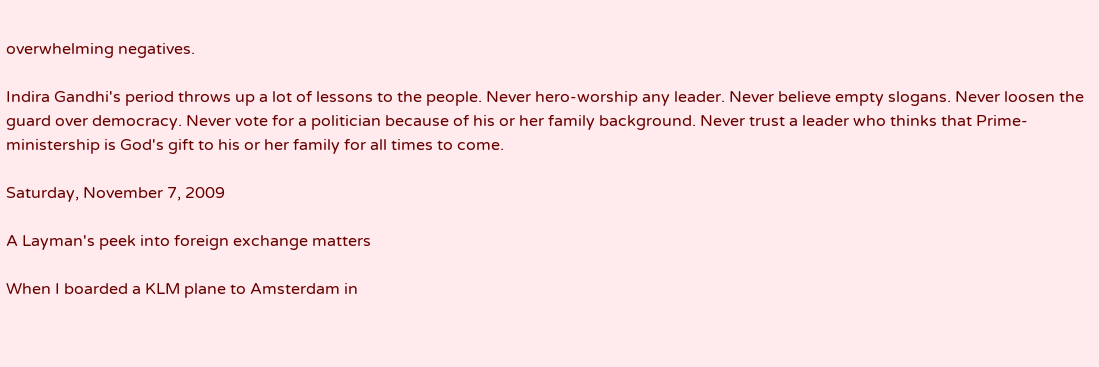overwhelming negatives.

Indira Gandhi's period throws up a lot of lessons to the people. Never hero-worship any leader. Never believe empty slogans. Never loosen the guard over democracy. Never vote for a politician because of his or her family background. Never trust a leader who thinks that Prime-ministership is God's gift to his or her family for all times to come.

Saturday, November 7, 2009

A Layman's peek into foreign exchange matters

When I boarded a KLM plane to Amsterdam in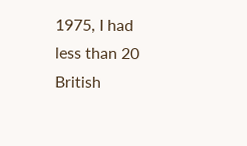1975, I had less than 20 British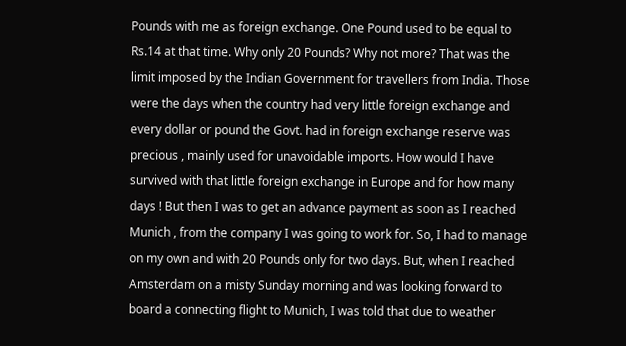Pounds with me as foreign exchange. One Pound used to be equal to Rs.14 at that time. Why only 20 Pounds? Why not more? That was the limit imposed by the Indian Government for travellers from India. Those were the days when the country had very little foreign exchange and every dollar or pound the Govt. had in foreign exchange reserve was precious , mainly used for unavoidable imports. How would I have survived with that little foreign exchange in Europe and for how many days ! But then I was to get an advance payment as soon as I reached Munich , from the company I was going to work for. So, I had to manage on my own and with 20 Pounds only for two days. But, when I reached Amsterdam on a misty Sunday morning and was looking forward to board a connecting flight to Munich, I was told that due to weather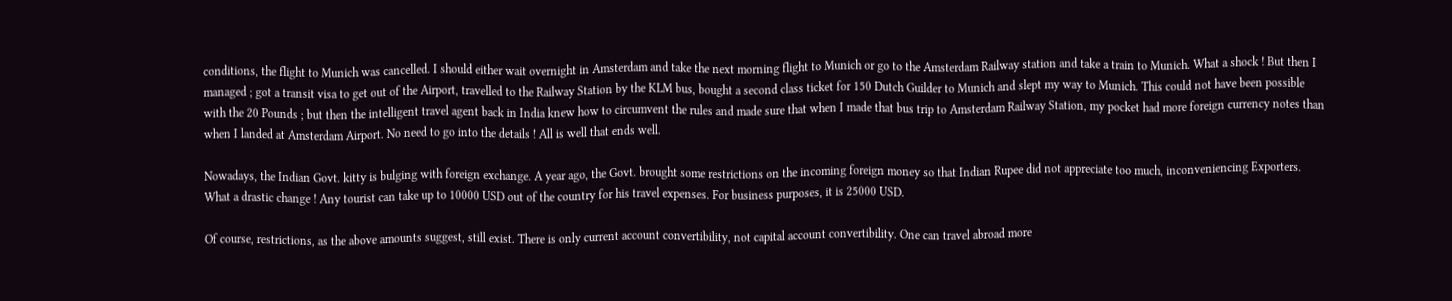conditions, the flight to Munich was cancelled. I should either wait overnight in Amsterdam and take the next morning flight to Munich or go to the Amsterdam Railway station and take a train to Munich. What a shock ! But then I managed ; got a transit visa to get out of the Airport, travelled to the Railway Station by the KLM bus, bought a second class ticket for 150 Dutch Guilder to Munich and slept my way to Munich. This could not have been possible with the 20 Pounds ; but then the intelligent travel agent back in India knew how to circumvent the rules and made sure that when I made that bus trip to Amsterdam Railway Station, my pocket had more foreign currency notes than when I landed at Amsterdam Airport. No need to go into the details ! All is well that ends well.

Nowadays, the Indian Govt. kitty is bulging with foreign exchange. A year ago, the Govt. brought some restrictions on the incoming foreign money so that Indian Rupee did not appreciate too much, inconveniencing Exporters. What a drastic change ! Any tourist can take up to 10000 USD out of the country for his travel expenses. For business purposes, it is 25000 USD.

Of course, restrictions, as the above amounts suggest, still exist. There is only current account convertibility, not capital account convertibility. One can travel abroad more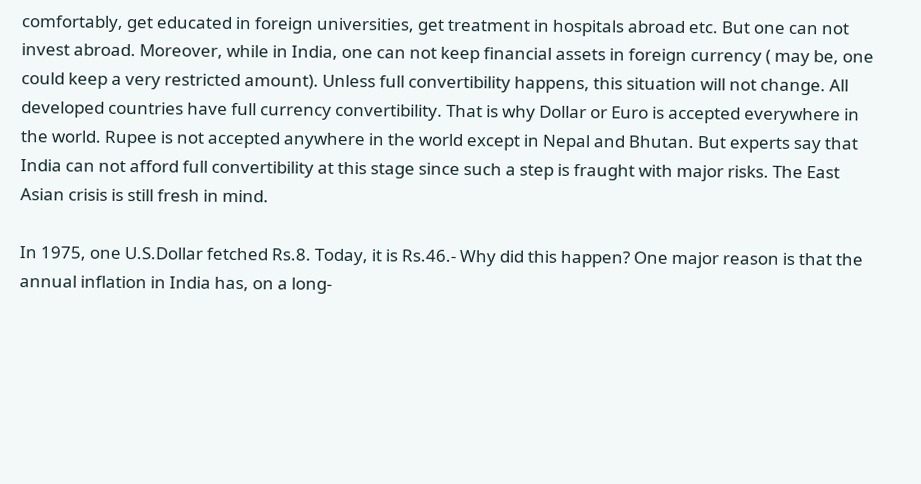comfortably, get educated in foreign universities, get treatment in hospitals abroad etc. But one can not invest abroad. Moreover, while in India, one can not keep financial assets in foreign currency ( may be, one could keep a very restricted amount). Unless full convertibility happens, this situation will not change. All developed countries have full currency convertibility. That is why Dollar or Euro is accepted everywhere in the world. Rupee is not accepted anywhere in the world except in Nepal and Bhutan. But experts say that India can not afford full convertibility at this stage since such a step is fraught with major risks. The East Asian crisis is still fresh in mind.

In 1975, one U.S.Dollar fetched Rs.8. Today, it is Rs.46.- Why did this happen? One major reason is that the annual inflation in India has, on a long-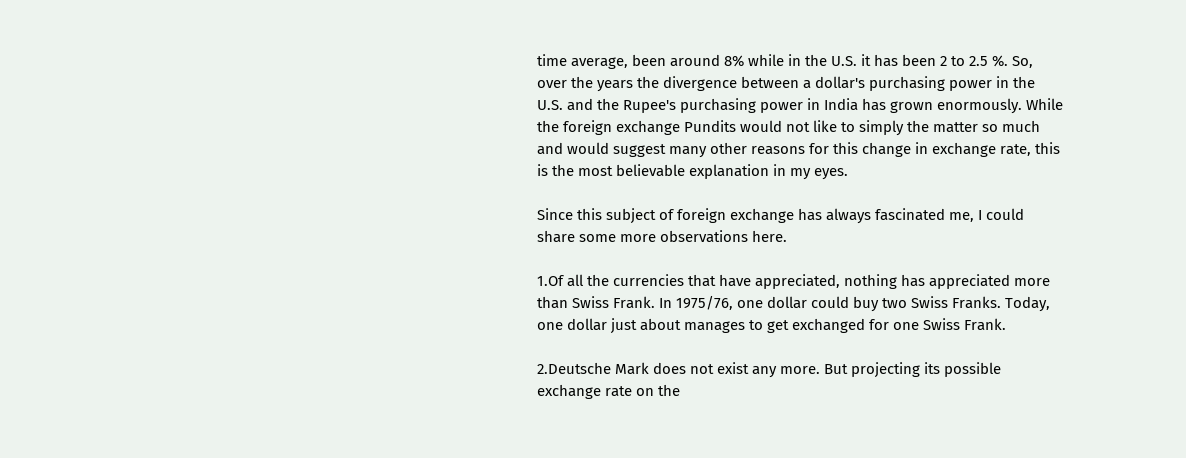time average, been around 8% while in the U.S. it has been 2 to 2.5 %. So, over the years the divergence between a dollar's purchasing power in the U.S. and the Rupee's purchasing power in India has grown enormously. While the foreign exchange Pundits would not like to simply the matter so much and would suggest many other reasons for this change in exchange rate, this is the most believable explanation in my eyes.

Since this subject of foreign exchange has always fascinated me, I could share some more observations here.

1.Of all the currencies that have appreciated, nothing has appreciated more than Swiss Frank. In 1975/76, one dollar could buy two Swiss Franks. Today, one dollar just about manages to get exchanged for one Swiss Frank.

2.Deutsche Mark does not exist any more. But projecting its possible exchange rate on the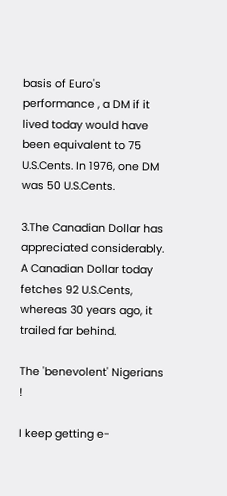basis of Euro's performance , a DM if it lived today would have been equivalent to 75 U.S.Cents. In 1976, one DM was 50 U.S.Cents.

3.The Canadian Dollar has appreciated considerably. A Canadian Dollar today fetches 92 U.S.Cents, whereas 30 years ago, it trailed far behind.

The 'benevolent' Nigerians !

I keep getting e-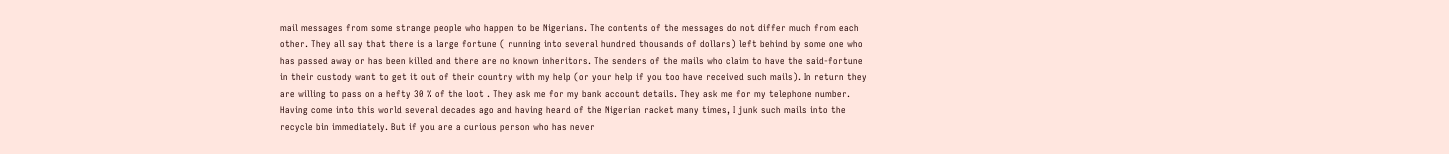mail messages from some strange people who happen to be Nigerians. The contents of the messages do not differ much from each other. They all say that there is a large fortune ( running into several hundred thousands of dollars) left behind by some one who has passed away or has been killed and there are no known inheritors. The senders of the mails who claim to have the said-fortune in their custody want to get it out of their country with my help (or your help if you too have received such mails). In return they are willing to pass on a hefty 30 % of the loot . They ask me for my bank account details. They ask me for my telephone number. Having come into this world several decades ago and having heard of the Nigerian racket many times, I junk such mails into the recycle bin immediately. But if you are a curious person who has never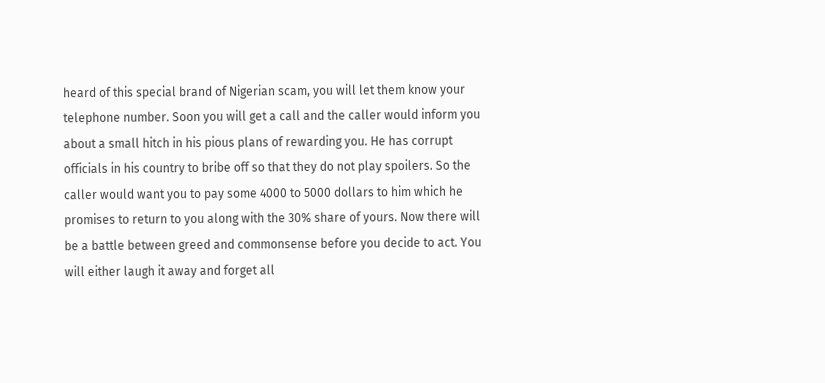heard of this special brand of Nigerian scam, you will let them know your telephone number. Soon you will get a call and the caller would inform you about a small hitch in his pious plans of rewarding you. He has corrupt officials in his country to bribe off so that they do not play spoilers. So the caller would want you to pay some 4000 to 5000 dollars to him which he promises to return to you along with the 30% share of yours. Now there will be a battle between greed and commonsense before you decide to act. You will either laugh it away and forget all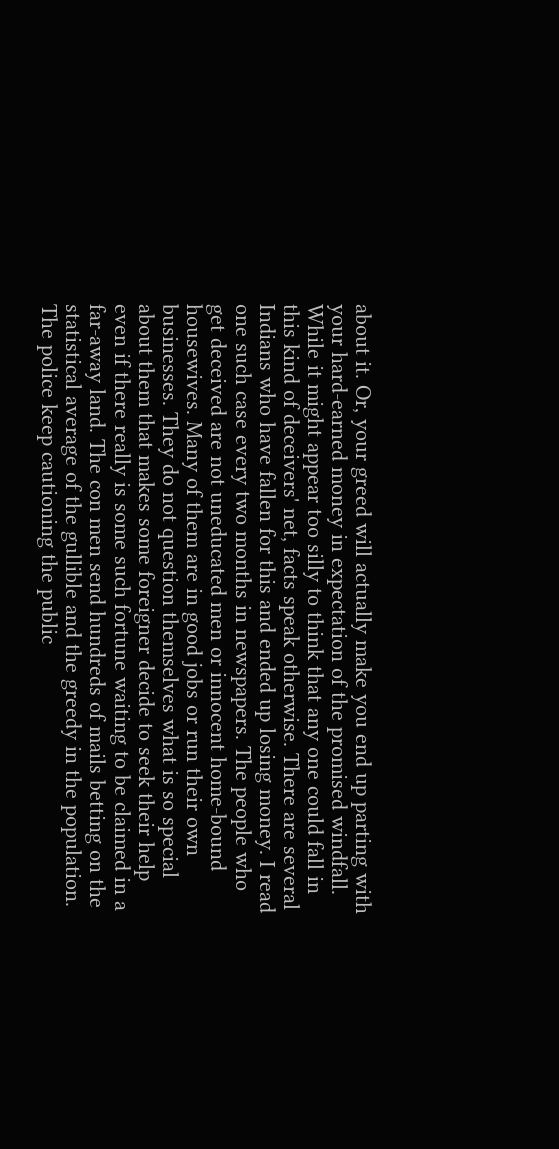about it. Or, your greed will actually make you end up parting with your hard-earned money in expectation of the promised windfall. While it might appear too silly to think that any one could fall in this kind of deceivers' net, facts speak otherwise. There are several Indians who have fallen for this and ended up losing money. I read one such case every two months in newspapers. The people who get deceived are not uneducated men or innocent home-bound housewives. Many of them are in good jobs or run their own businesses. They do not question themselves what is so special about them that makes some foreigner decide to seek their help even if there really is some such fortune waiting to be claimed in a far-away land. The con men send hundreds of mails betting on the statistical average of the gullible and the greedy in the population. The police keep cautioning the public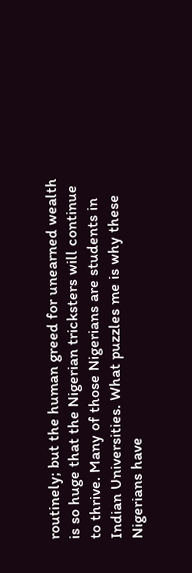routinely; but the human greed for unearned wealth is so huge that the Nigerian tricksters will continue to thrive. Many of those Nigerians are students in Indian Universities. What puzzles me is why these Nigerians have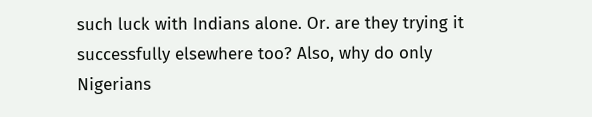such luck with Indians alone. Or. are they trying it successfully elsewhere too? Also, why do only Nigerians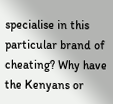specialise in this particular brand of cheating? Why have the Kenyans or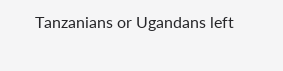Tanzanians or Ugandans left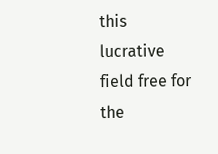this lucrative field free for the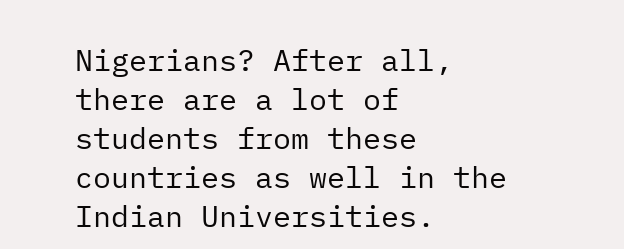Nigerians? After all, there are a lot of students from these countries as well in the Indian Universities.